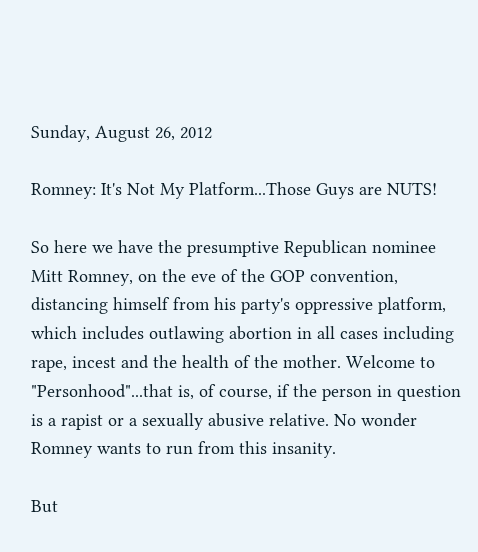Sunday, August 26, 2012

Romney: It's Not My Platform...Those Guys are NUTS!

So here we have the presumptive Republican nominee Mitt Romney, on the eve of the GOP convention, distancing himself from his party's oppressive platform, which includes outlawing abortion in all cases including rape, incest and the health of the mother. Welcome to "Personhood"...that is, of course, if the person in question is a rapist or a sexually abusive relative. No wonder Romney wants to run from this insanity.

But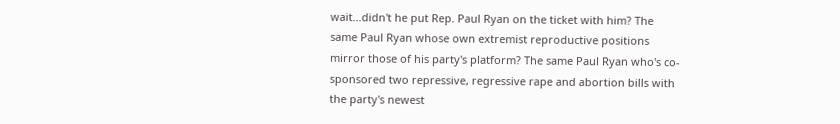wait...didn't he put Rep. Paul Ryan on the ticket with him? The same Paul Ryan whose own extremist reproductive positions mirror those of his party's platform? The same Paul Ryan who's co-sponsored two repressive, regressive rape and abortion bills with the party's newest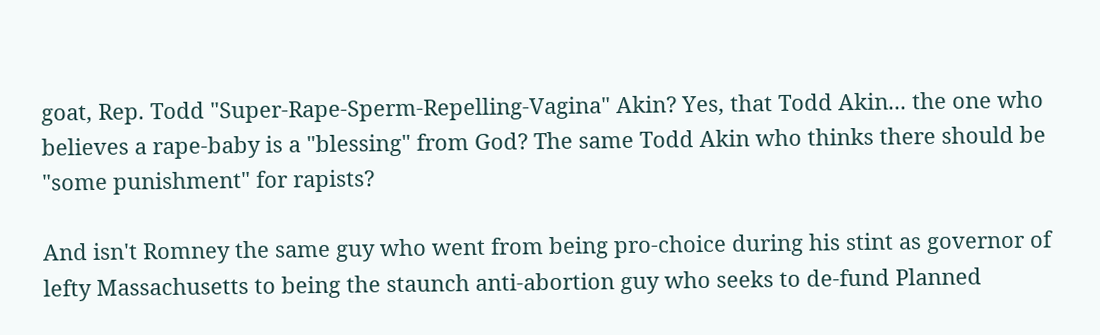goat, Rep. Todd "Super-Rape-Sperm-Repelling-Vagina" Akin? Yes, that Todd Akin... the one who believes a rape-baby is a "blessing" from God? The same Todd Akin who thinks there should be "some punishment" for rapists?

And isn't Romney the same guy who went from being pro-choice during his stint as governor of lefty Massachusetts to being the staunch anti-abortion guy who seeks to de-fund Planned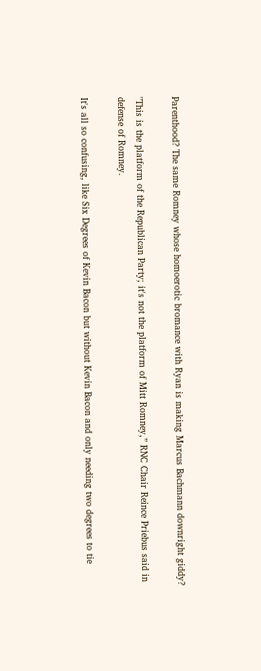Parenthood? The same Romney whose homoerotic bromance with Ryan is making Marcus Bachmann downright giddy?

"This is the platform of the Republican Party; it's not the platform of Mitt Romney,” RNC Chair Reince Priebus said in defense of Romney.

It's all so confusing, like Six Degrees of Kevin Bacon but without Kevin Bacon and only needing two degrees to tie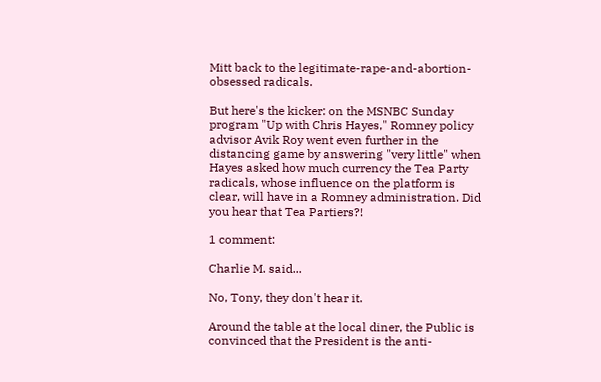Mitt back to the legitimate-rape-and-abortion-obsessed radicals.

But here's the kicker: on the MSNBC Sunday program "Up with Chris Hayes," Romney policy advisor Avik Roy went even further in the distancing game by answering "very little" when Hayes asked how much currency the Tea Party radicals, whose influence on the platform is clear, will have in a Romney administration. Did you hear that Tea Partiers?!

1 comment:

Charlie M. said...

No, Tony, they don't hear it.

Around the table at the local diner, the Public is convinced that the President is the anti-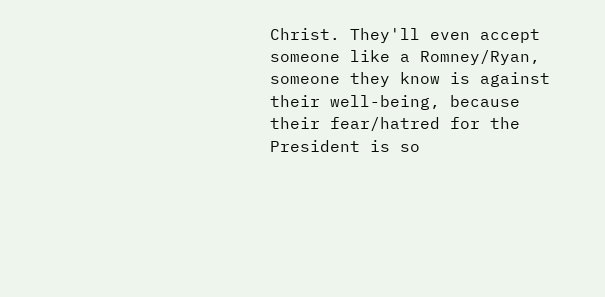Christ. They'll even accept someone like a Romney/Ryan, someone they know is against their well-being, because their fear/hatred for the President is so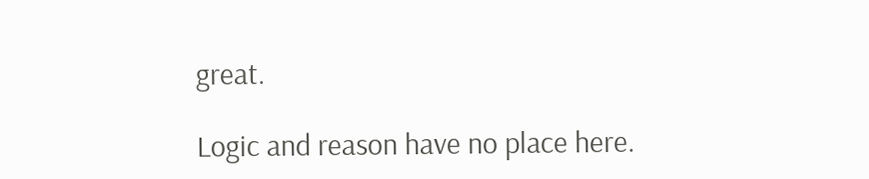great.

Logic and reason have no place here.